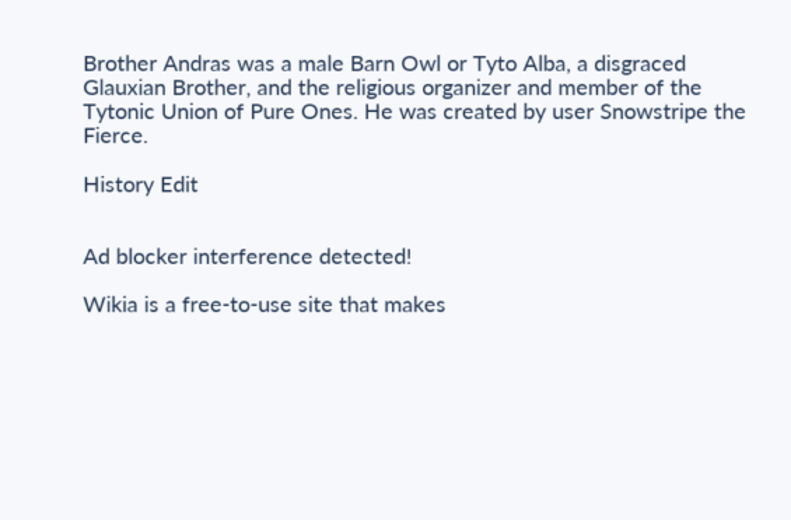Brother Andras was a male Barn Owl or Tyto Alba, a disgraced Glauxian Brother, and the religious organizer and member of the Tytonic Union of Pure Ones. He was created by user Snowstripe the Fierce.

History Edit


Ad blocker interference detected!

Wikia is a free-to-use site that makes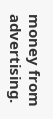money from advertising.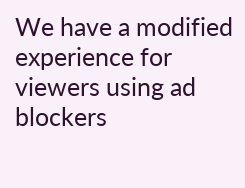We have a modified experience for viewers using ad blockers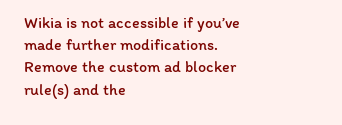Wikia is not accessible if you’ve made further modifications. Remove the custom ad blocker rule(s) and the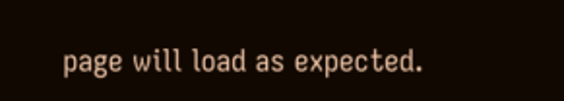page will load as expected.